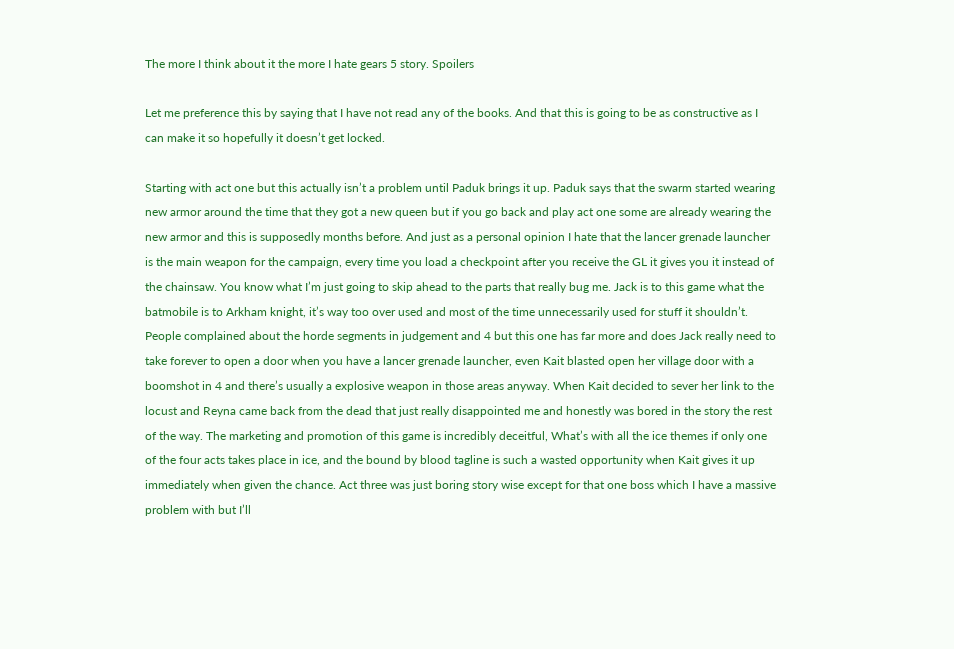The more I think about it the more I hate gears 5 story. Spoilers

Let me preference this by saying that I have not read any of the books. And that this is going to be as constructive as I can make it so hopefully it doesn’t get locked.

Starting with act one but this actually isn’t a problem until Paduk brings it up. Paduk says that the swarm started wearing new armor around the time that they got a new queen but if you go back and play act one some are already wearing the new armor and this is supposedly months before. And just as a personal opinion I hate that the lancer grenade launcher is the main weapon for the campaign, every time you load a checkpoint after you receive the GL it gives you it instead of the chainsaw. You know what I’m just going to skip ahead to the parts that really bug me. Jack is to this game what the batmobile is to Arkham knight, it’s way too over used and most of the time unnecessarily used for stuff it shouldn’t. People complained about the horde segments in judgement and 4 but this one has far more and does Jack really need to take forever to open a door when you have a lancer grenade launcher, even Kait blasted open her village door with a boomshot in 4 and there’s usually a explosive weapon in those areas anyway. When Kait decided to sever her link to the locust and Reyna came back from the dead that just really disappointed me and honestly was bored in the story the rest of the way. The marketing and promotion of this game is incredibly deceitful, What’s with all the ice themes if only one of the four acts takes place in ice, and the bound by blood tagline is such a wasted opportunity when Kait gives it up immediately when given the chance. Act three was just boring story wise except for that one boss which I have a massive problem with but I’ll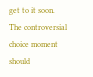get to it soon. The controversial choice moment should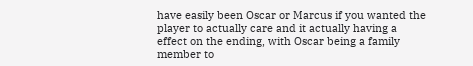have easily been Oscar or Marcus if you wanted the player to actually care and it actually having a effect on the ending, with Oscar being a family member to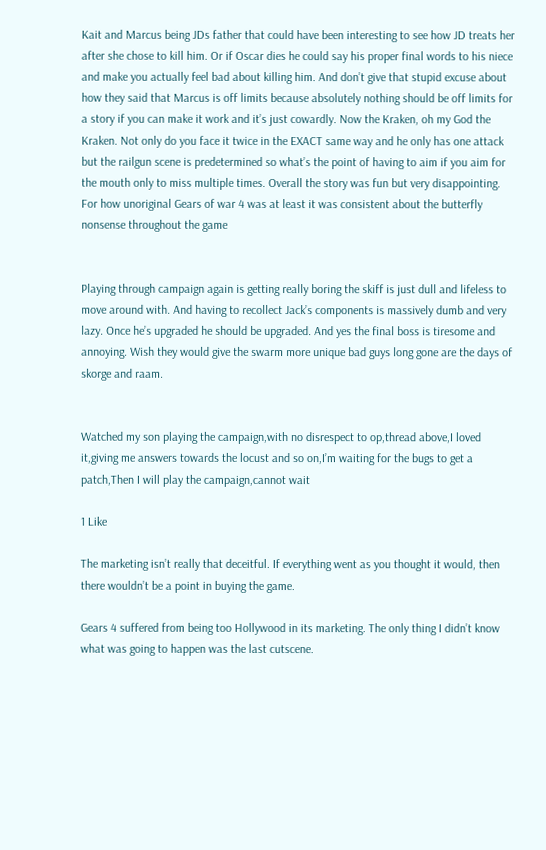Kait and Marcus being JDs father that could have been interesting to see how JD treats her after she chose to kill him. Or if Oscar dies he could say his proper final words to his niece and make you actually feel bad about killing him. And don’t give that stupid excuse about how they said that Marcus is off limits because absolutely nothing should be off limits for a story if you can make it work and it’s just cowardly. Now the Kraken, oh my God the Kraken. Not only do you face it twice in the EXACT same way and he only has one attack but the railgun scene is predetermined so what’s the point of having to aim if you aim for the mouth only to miss multiple times. Overall the story was fun but very disappointing. For how unoriginal Gears of war 4 was at least it was consistent about the butterfly nonsense throughout the game


Playing through campaign again is getting really boring the skiff is just dull and lifeless to move around with. And having to recollect Jack’s components is massively dumb and very lazy. Once he’s upgraded he should be upgraded. And yes the final boss is tiresome and annoying. Wish they would give the swarm more unique bad guys long gone are the days of skorge and raam.


Watched my son playing the campaign,with no disrespect to op,thread above,I loved it,giving me answers towards the locust and so on,I’m waiting for the bugs to get a patch,Then I will play the campaign,cannot wait

1 Like

The marketing isn’t really that deceitful. If everything went as you thought it would, then there wouldn’t be a point in buying the game.

Gears 4 suffered from being too Hollywood in its marketing. The only thing I didn’t know what was going to happen was the last cutscene.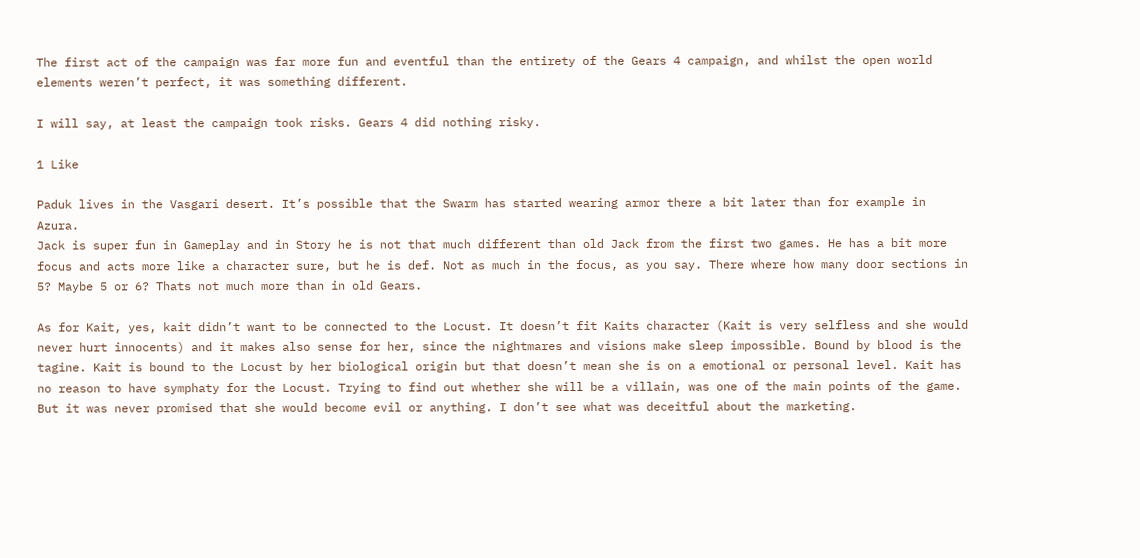The first act of the campaign was far more fun and eventful than the entirety of the Gears 4 campaign, and whilst the open world elements weren’t perfect, it was something different.

I will say, at least the campaign took risks. Gears 4 did nothing risky.

1 Like

Paduk lives in the Vasgari desert. It’s possible that the Swarm has started wearing armor there a bit later than for example in Azura.
Jack is super fun in Gameplay and in Story he is not that much different than old Jack from the first two games. He has a bit more focus and acts more like a character sure, but he is def. Not as much in the focus, as you say. There where how many door sections in 5? Maybe 5 or 6? Thats not much more than in old Gears.

As for Kait, yes, kait didn’t want to be connected to the Locust. It doesn’t fit Kaits character (Kait is very selfless and she would never hurt innocents) and it makes also sense for her, since the nightmares and visions make sleep impossible. Bound by blood is the tagine. Kait is bound to the Locust by her biological origin but that doesn’t mean she is on a emotional or personal level. Kait has no reason to have symphaty for the Locust. Trying to find out whether she will be a villain, was one of the main points of the game. But it was never promised that she would become evil or anything. I don’t see what was deceitful about the marketing.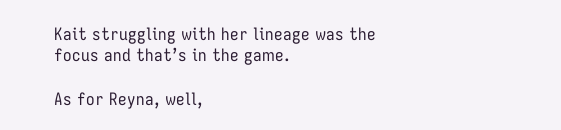Kait struggling with her lineage was the focus and that’s in the game.

As for Reyna, well,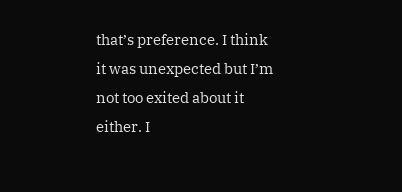that’s preference. I think it was unexpected but I’m not too exited about it either. I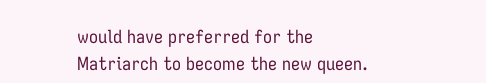would have preferred for the Matriarch to become the new queen.